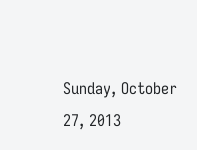Sunday, October 27, 2013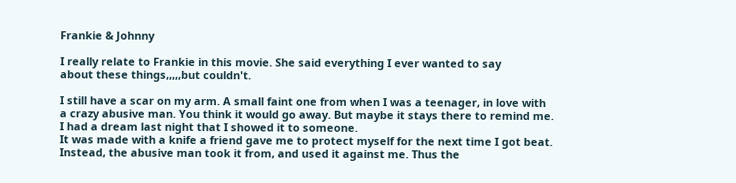Frankie & Johnny

I really relate to Frankie in this movie. She said everything I ever wanted to say
about these things,,,,,but couldn't.

I still have a scar on my arm. A small faint one from when I was a teenager, in love with
a crazy abusive man. You think it would go away. But maybe it stays there to remind me.
I had a dream last night that I showed it to someone.
It was made with a knife a friend gave me to protect myself for the next time I got beat.
Instead, the abusive man took it from, and used it against me. Thus the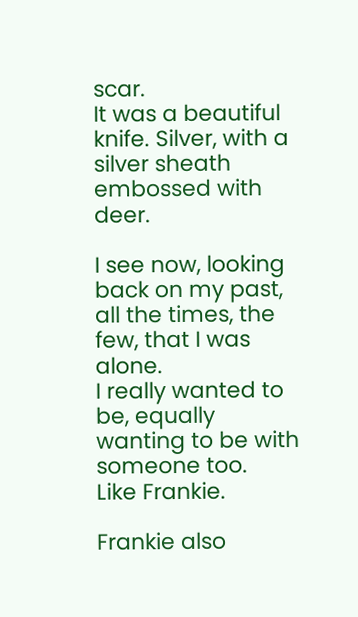scar.
It was a beautiful knife. Silver, with a silver sheath embossed with deer.

I see now, looking back on my past, all the times, the few, that I was alone.
I really wanted to be, equally wanting to be with someone too.
Like Frankie.

Frankie also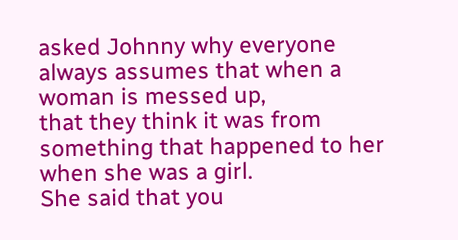asked Johnny why everyone always assumes that when a woman is messed up,
that they think it was from something that happened to her when she was a girl.
She said that you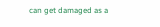can get damaged as a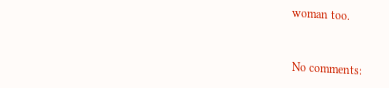woman too.


No comments: